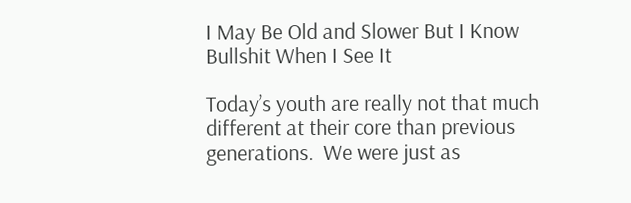I May Be Old and Slower But I Know Bullshit When I See It

Today’s youth are really not that much different at their core than previous generations.  We were just as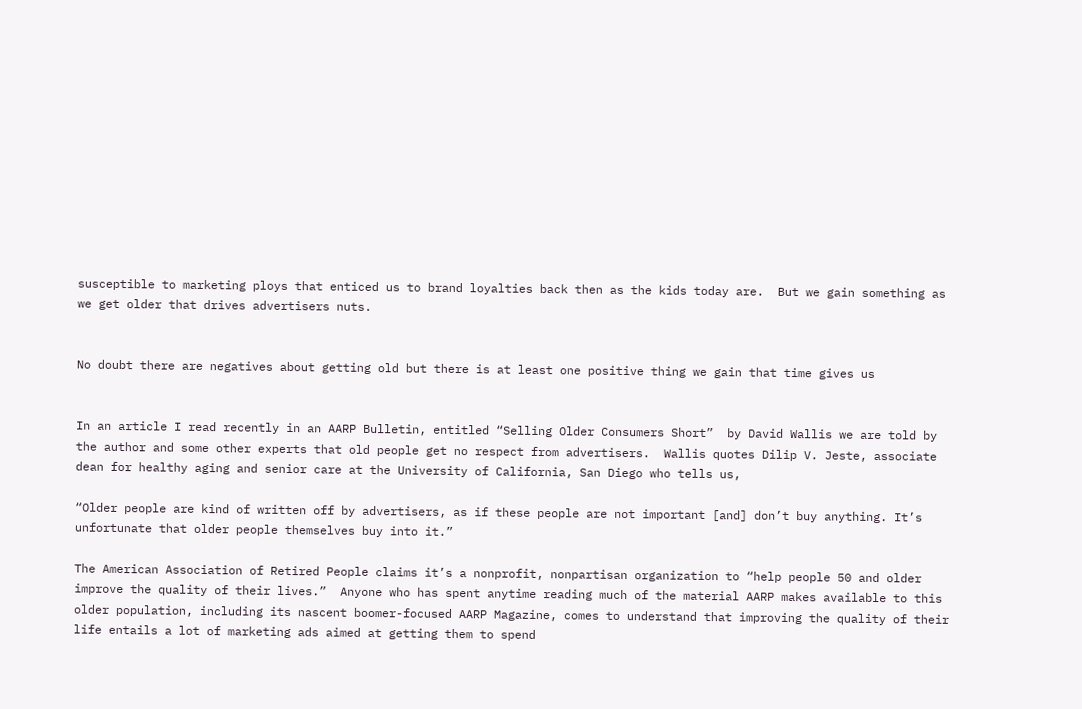susceptible to marketing ploys that enticed us to brand loyalties back then as the kids today are.  But we gain something as we get older that drives advertisers nuts.


No doubt there are negatives about getting old but there is at least one positive thing we gain that time gives us


In an article I read recently in an AARP Bulletin, entitled “Selling Older Consumers Short”  by David Wallis we are told by the author and some other experts that old people get no respect from advertisers.  Wallis quotes Dilip V. Jeste, associate dean for healthy aging and senior care at the University of California, San Diego who tells us,

“Older people are kind of written off by advertisers, as if these people are not important [and] don’t buy anything. It’s unfortunate that older people themselves buy into it.”

The American Association of Retired People claims it’s a nonprofit, nonpartisan organization to “help people 50 and older improve the quality of their lives.”  Anyone who has spent anytime reading much of the material AARP makes available to this older population, including its nascent boomer-focused AARP Magazine, comes to understand that improving the quality of their life entails a lot of marketing ads aimed at getting them to spend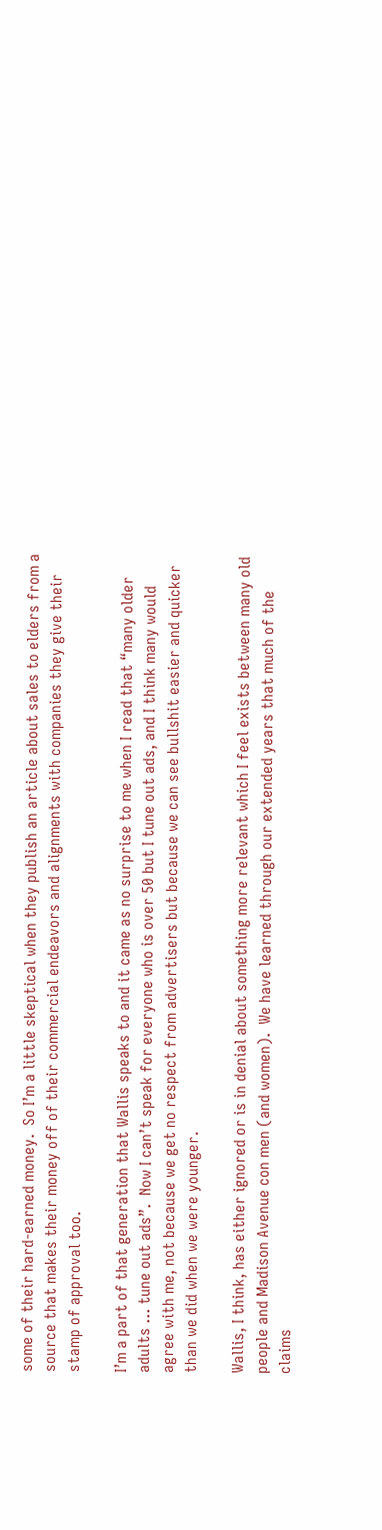some of their hard-earned money.  So I’m a little skeptical when they publish an article about sales to elders from a source that makes their money off of their commercial endeavors and alignments with companies they give their stamp of approval too.

I’m a part of that generation that Wallis speaks to and it came as no surprise to me when I read that “many older adults … tune out ads”.  Now I can’t speak for everyone who is over 50 but I tune out ads, and I think many would agree with me, not because we get no respect from advertisers but because we can see bullshit easier and quicker than we did when we were younger.

Wallis, I think, has either ignored or is in denial about something more relevant which I feel exists between many old people and Madison Avenue con men (and women).  We have learned through our extended years that much of the claims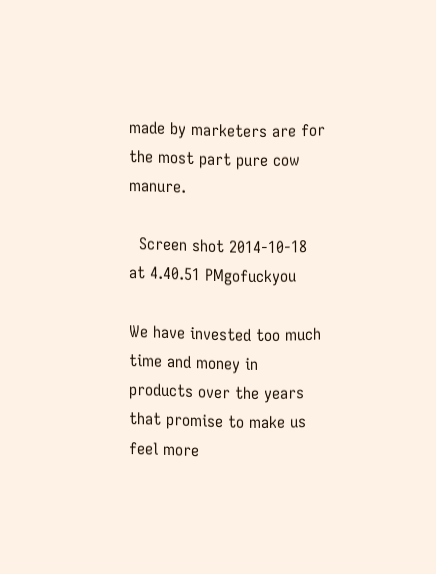made by marketers are for the most part pure cow manure.

  Screen shot 2014-10-18 at 4.40.51 PMgofuckyou

We have invested too much time and money in products over the years that promise to make us feel more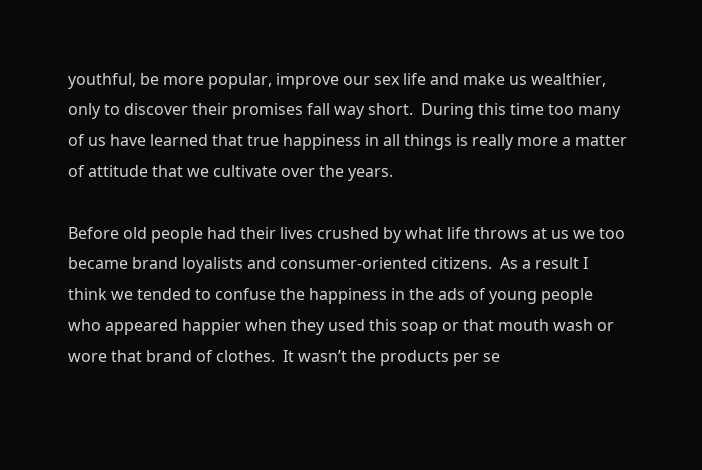youthful, be more popular, improve our sex life and make us wealthier, only to discover their promises fall way short.  During this time too many of us have learned that true happiness in all things is really more a matter of attitude that we cultivate over the years.

Before old people had their lives crushed by what life throws at us we too became brand loyalists and consumer-oriented citizens.  As a result I think we tended to confuse the happiness in the ads of young people who appeared happier when they used this soap or that mouth wash or wore that brand of clothes.  It wasn’t the products per se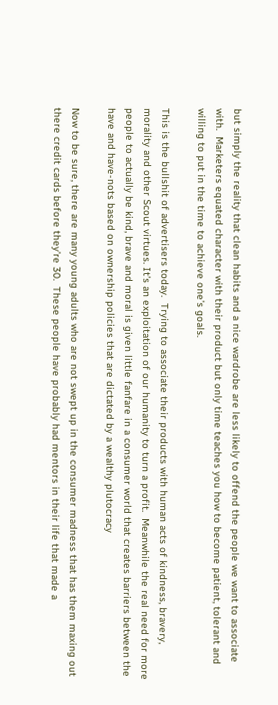but simply the reality that clean habits and a nice wardrobe are less likely to offend the people we want to associate with.  Marketers equated character with their product but only time teaches you how to become patient, tolerant and willing to put in the time to achieve one’s goals.

This is the bullshit of advertisers today.  Trying to associate their products with human acts of kindness, bravery, morality and other Scout virtues. It’s an exploitation of our humanity to turn a profit.  Meanwhile the real need for more people to actually be kind, brave and moral is given little fanfare in a consumer world that creates barriers between the have and have-nots based on ownership policies that are dictated by a wealthy plutocracy

Now to be sure, there are many young adults who are not swept up in the consumer madness that has them maxing out there credit cards before they’re 30.  These people have probably had mentors in their life that made a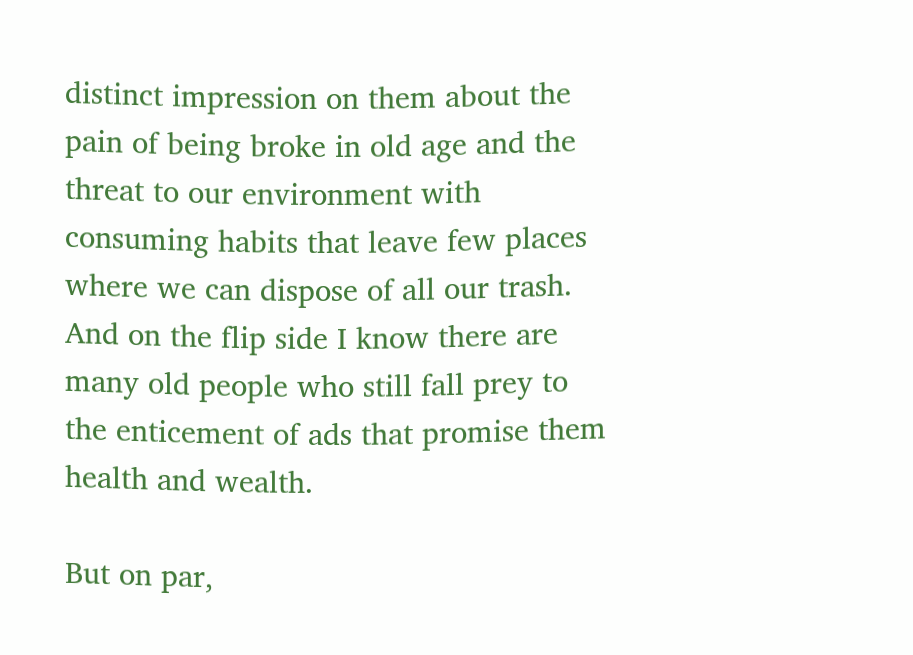distinct impression on them about the pain of being broke in old age and the threat to our environment with consuming habits that leave few places where we can dispose of all our trash.   And on the flip side I know there are many old people who still fall prey to the enticement of ads that promise them health and wealth.

But on par,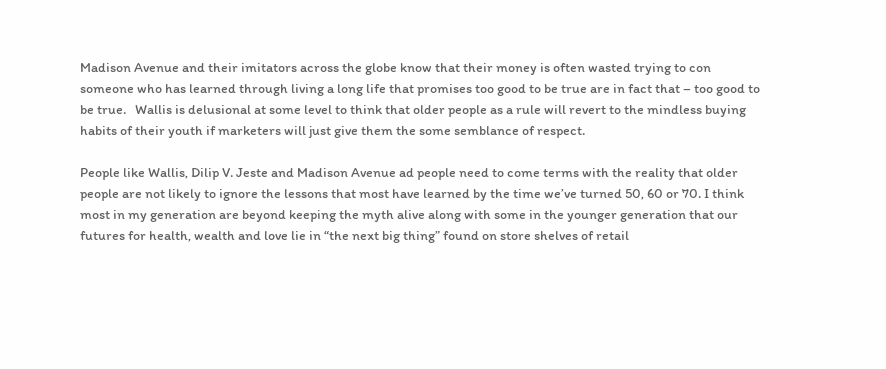Madison Avenue and their imitators across the globe know that their money is often wasted trying to con someone who has learned through living a long life that promises too good to be true are in fact that – too good to be true.   Wallis is delusional at some level to think that older people as a rule will revert to the mindless buying habits of their youth if marketers will just give them the some semblance of respect.

People like Wallis, Dilip V. Jeste and Madison Avenue ad people need to come terms with the reality that older people are not likely to ignore the lessons that most have learned by the time we’ve turned 50, 60 or 70. I think most in my generation are beyond keeping the myth alive along with some in the younger generation that our futures for health, wealth and love lie in “the next big thing” found on store shelves of retail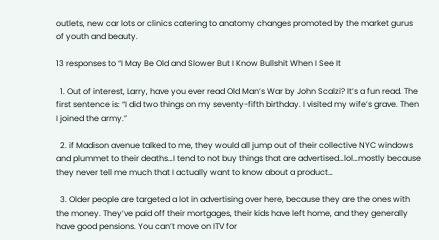outlets, new car lots or clinics catering to anatomy changes promoted by the market gurus of youth and beauty.

13 responses to “I May Be Old and Slower But I Know Bullshit When I See It

  1. Out of interest, Larry, have you ever read Old Man’s War by John Scalzi? It’s a fun read. The first sentence is: “I did two things on my seventy-fifth birthday. I visited my wife’s grave. Then I joined the army.”

  2. if Madison avenue talked to me, they would all jump out of their collective NYC windows and plummet to their deaths…I tend to not buy things that are advertised…lol…mostly because they never tell me much that I actually want to know about a product…

  3. Older people are targeted a lot in advertising over here, because they are the ones with the money. They’ve paid off their mortgages, their kids have left home, and they generally have good pensions. You can’t move on ITV for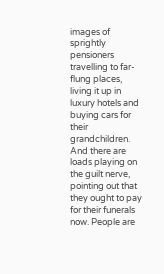images of sprightly pensioners travelling to far-flung places, living it up in luxury hotels and buying cars for their grandchildren. And there are loads playing on the guilt nerve, pointing out that they ought to pay for their funerals now. People are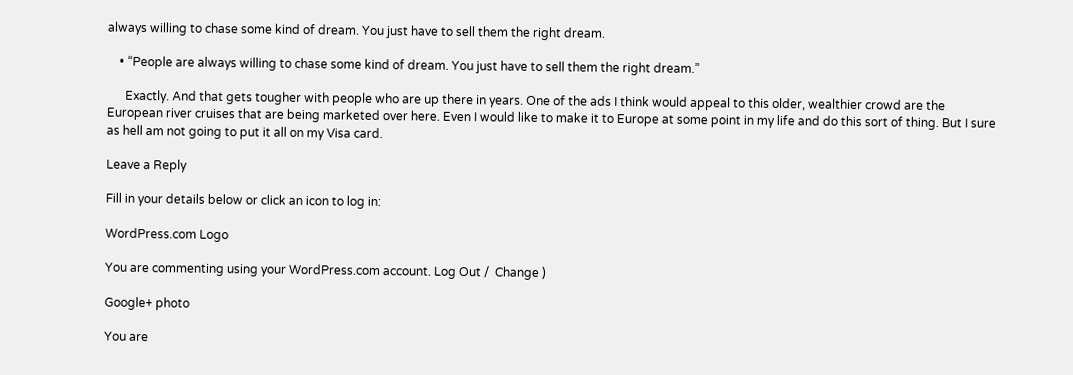always willing to chase some kind of dream. You just have to sell them the right dream.

    • “People are always willing to chase some kind of dream. You just have to sell them the right dream.”

      Exactly. And that gets tougher with people who are up there in years. One of the ads I think would appeal to this older, wealthier crowd are the European river cruises that are being marketed over here. Even I would like to make it to Europe at some point in my life and do this sort of thing. But I sure as hell am not going to put it all on my Visa card.

Leave a Reply

Fill in your details below or click an icon to log in:

WordPress.com Logo

You are commenting using your WordPress.com account. Log Out /  Change )

Google+ photo

You are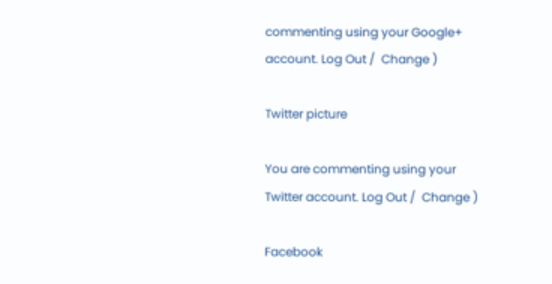commenting using your Google+ account. Log Out /  Change )

Twitter picture

You are commenting using your Twitter account. Log Out /  Change )

Facebook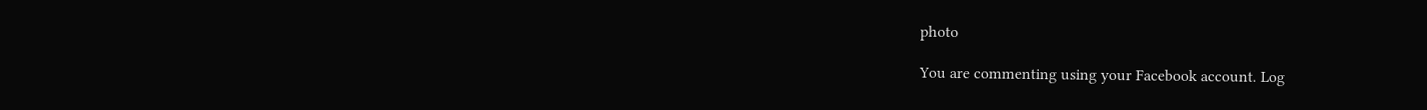photo

You are commenting using your Facebook account. Log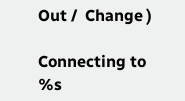Out /  Change )

Connecting to %s